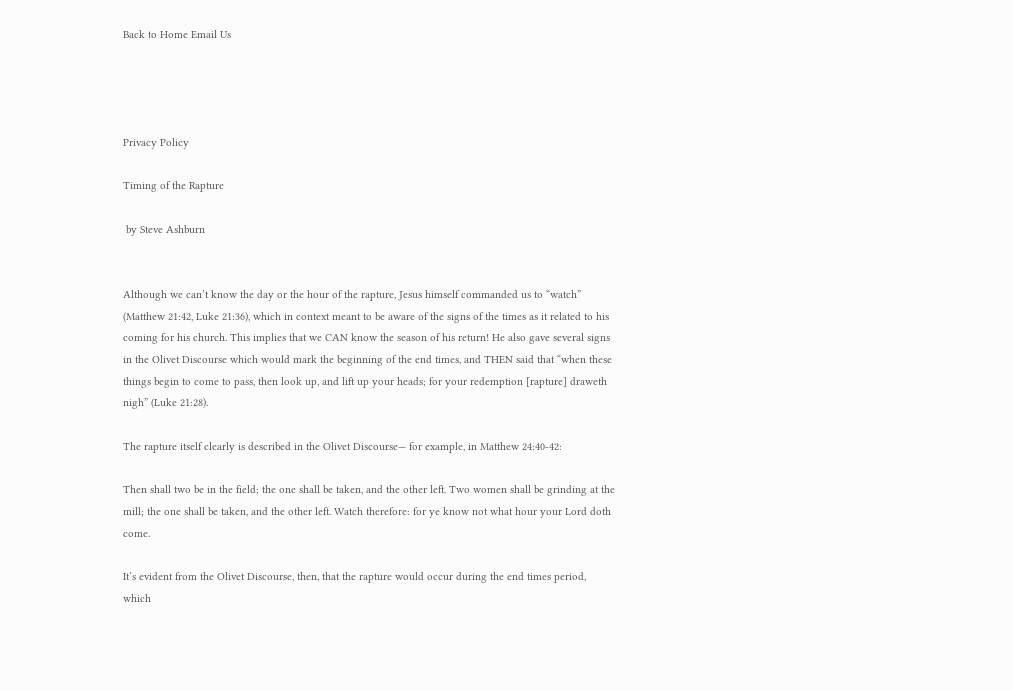Back to Home Email Us




Privacy Policy

Timing of the Rapture

 by Steve Ashburn


Although we can’t know the day or the hour of the rapture, Jesus himself commanded us to “watch” (Matthew 21:42, Luke 21:36), which in context meant to be aware of the signs of the times as it related to his coming for his church. This implies that we CAN know the season of his return! He also gave several signs in the Olivet Discourse which would mark the beginning of the end times, and THEN said that “when these things begin to come to pass, then look up, and lift up your heads; for your redemption [rapture] draweth nigh” (Luke 21:28).

The rapture itself clearly is described in the Olivet Discourse— for example, in Matthew 24:40-42:

Then shall two be in the field; the one shall be taken, and the other left. Two women shall be grinding at the mill; the one shall be taken, and the other left. Watch therefore: for ye know not what hour your Lord doth come.

It’s evident from the Olivet Discourse, then, that the rapture would occur during the end times period, which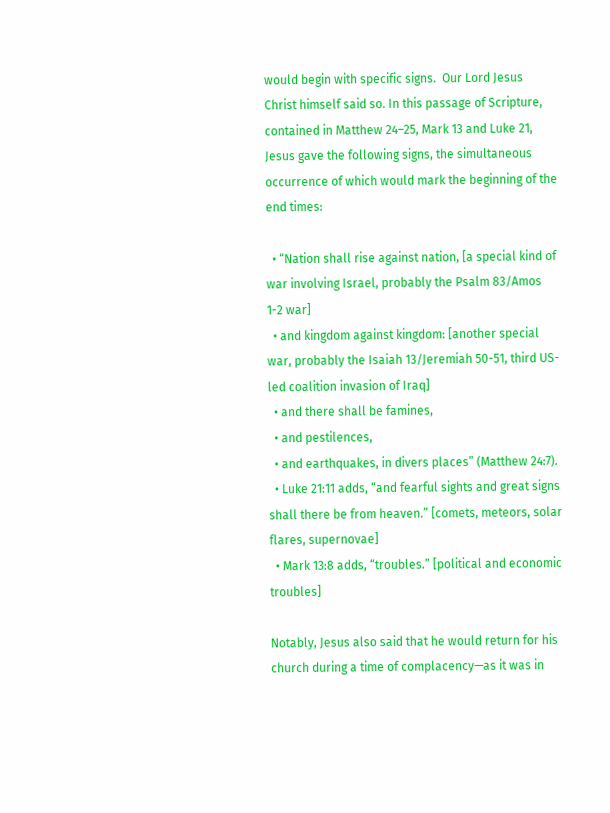would begin with specific signs.  Our Lord Jesus Christ himself said so. In this passage of Scripture, contained in Matthew 24–25, Mark 13 and Luke 21, Jesus gave the following signs, the simultaneous occurrence of which would mark the beginning of the end times:

  • “Nation shall rise against nation, [a special kind of war involving Israel, probably the Psalm 83/Amos 1-2 war]
  • and kingdom against kingdom: [another special war, probably the Isaiah 13/Jeremiah 50-51, third US-led coalition invasion of Iraq]
  • and there shall be famines,
  • and pestilences,
  • and earthquakes, in divers places” (Matthew 24:7).
  • Luke 21:11 adds, “and fearful sights and great signs shall there be from heaven.” [comets, meteors, solar flares, supernovae]
  • Mark 13:8 adds, “troubles.” [political and economic troubles]

Notably, Jesus also said that he would return for his church during a time of complacency—as it was in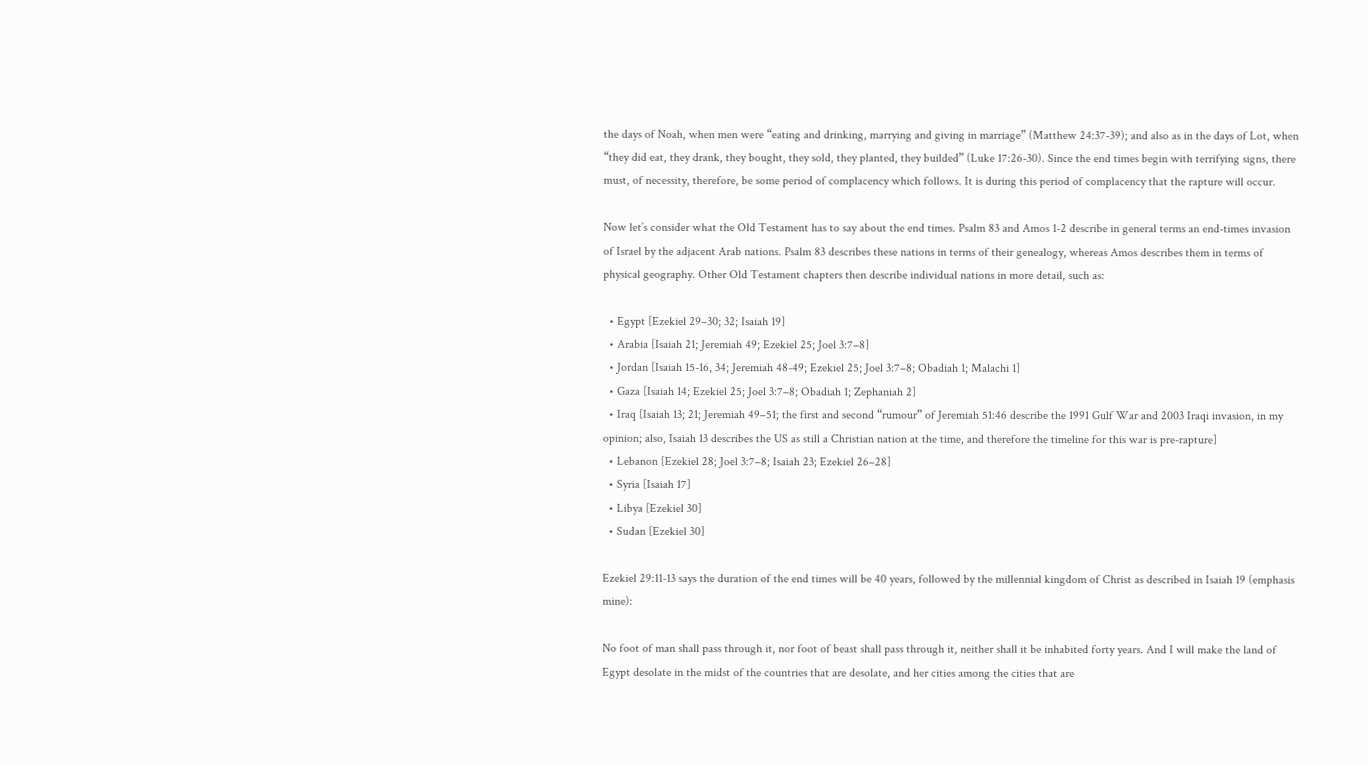the days of Noah, when men were “eating and drinking, marrying and giving in marriage” (Matthew 24:37-39); and also as in the days of Lot, when “they did eat, they drank, they bought, they sold, they planted, they builded” (Luke 17:26-30). Since the end times begin with terrifying signs, there must, of necessity, therefore, be some period of complacency which follows. It is during this period of complacency that the rapture will occur.

Now let’s consider what the Old Testament has to say about the end times. Psalm 83 and Amos 1-2 describe in general terms an end-times invasion of Israel by the adjacent Arab nations. Psalm 83 describes these nations in terms of their genealogy, whereas Amos describes them in terms of physical geography. Other Old Testament chapters then describe individual nations in more detail, such as:

  • Egypt [Ezekiel 29–30; 32; Isaiah 19]
  • Arabia [Isaiah 21; Jeremiah 49; Ezekiel 25; Joel 3:7–8]
  • Jordan [Isaiah 15-16, 34; Jeremiah 48-49; Ezekiel 25; Joel 3:7–8; Obadiah 1; Malachi 1]
  • Gaza [Isaiah 14; Ezekiel 25; Joel 3:7–8; Obadiah 1; Zephaniah 2]
  • Iraq [Isaiah 13; 21; Jeremiah 49–51; the first and second “rumour” of Jeremiah 51:46 describe the 1991 Gulf War and 2003 Iraqi invasion, in my opinion; also, Isaiah 13 describes the US as still a Christian nation at the time, and therefore the timeline for this war is pre-rapture]
  • Lebanon [Ezekiel 28; Joel 3:7–8; Isaiah 23; Ezekiel 26–28]
  • Syria [Isaiah 17]
  • Libya [Ezekiel 30]
  • Sudan [Ezekiel 30]

Ezekiel 29:11-13 says the duration of the end times will be 40 years, followed by the millennial kingdom of Christ as described in Isaiah 19 (emphasis mine):

No foot of man shall pass through it, nor foot of beast shall pass through it, neither shall it be inhabited forty years. And I will make the land of Egypt desolate in the midst of the countries that are desolate, and her cities among the cities that are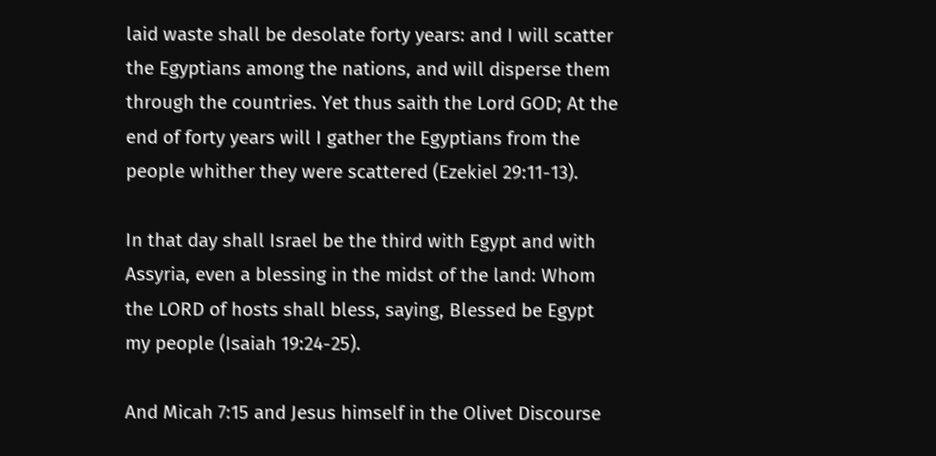laid waste shall be desolate forty years: and I will scatter the Egyptians among the nations, and will disperse them through the countries. Yet thus saith the Lord GOD; At the end of forty years will I gather the Egyptians from the people whither they were scattered (Ezekiel 29:11-13).

In that day shall Israel be the third with Egypt and with Assyria, even a blessing in the midst of the land: Whom the LORD of hosts shall bless, saying, Blessed be Egypt my people (Isaiah 19:24-25).

And Micah 7:15 and Jesus himself in the Olivet Discourse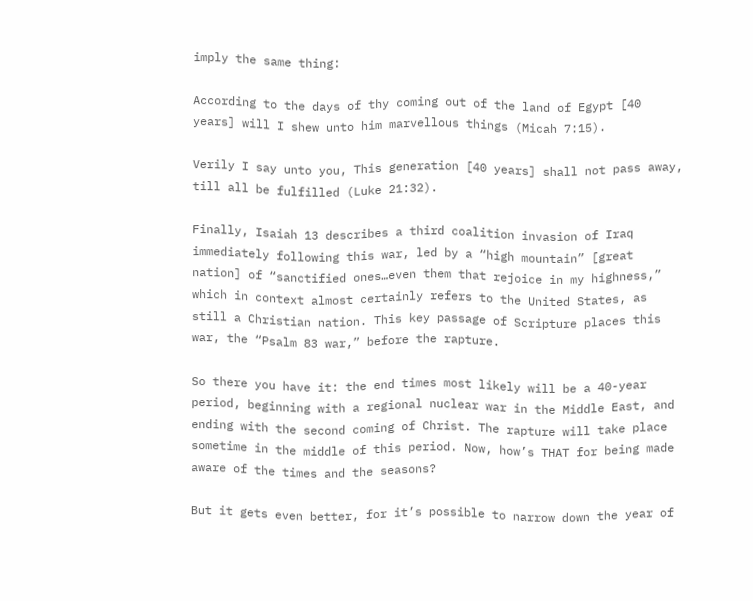imply the same thing:

According to the days of thy coming out of the land of Egypt [40 years] will I shew unto him marvellous things (Micah 7:15).

Verily I say unto you, This generation [40 years] shall not pass away, till all be fulfilled (Luke 21:32).

Finally, Isaiah 13 describes a third coalition invasion of Iraq immediately following this war, led by a “high mountain” [great nation] of “sanctified ones…even them that rejoice in my highness,” which in context almost certainly refers to the United States, as still a Christian nation. This key passage of Scripture places this war, the “Psalm 83 war,” before the rapture.

So there you have it: the end times most likely will be a 40-year period, beginning with a regional nuclear war in the Middle East, and ending with the second coming of Christ. The rapture will take place sometime in the middle of this period. Now, how’s THAT for being made aware of the times and the seasons?

But it gets even better, for it’s possible to narrow down the year of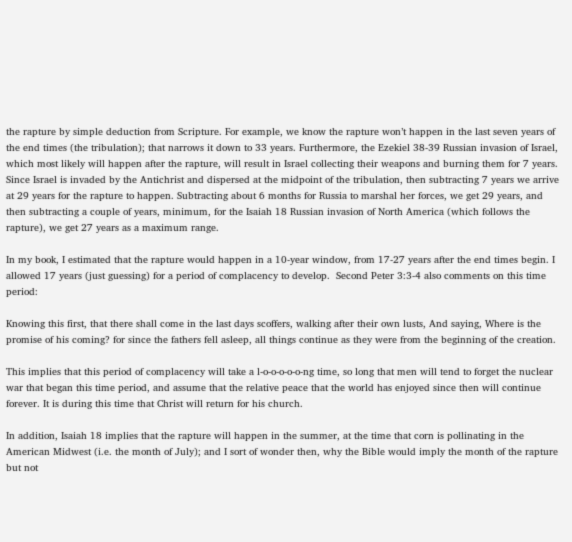the rapture by simple deduction from Scripture. For example, we know the rapture won’t happen in the last seven years of the end times (the tribulation); that narrows it down to 33 years. Furthermore, the Ezekiel 38-39 Russian invasion of Israel, which most likely will happen after the rapture, will result in Israel collecting their weapons and burning them for 7 years. Since Israel is invaded by the Antichrist and dispersed at the midpoint of the tribulation, then subtracting 7 years we arrive at 29 years for the rapture to happen. Subtracting about 6 months for Russia to marshal her forces, we get 29 years, and then subtracting a couple of years, minimum, for the Isaiah 18 Russian invasion of North America (which follows the rapture), we get 27 years as a maximum range.

In my book, I estimated that the rapture would happen in a 10-year window, from 17-27 years after the end times begin. I allowed 17 years (just guessing) for a period of complacency to develop.  Second Peter 3:3-4 also comments on this time period:

Knowing this first, that there shall come in the last days scoffers, walking after their own lusts, And saying, Where is the promise of his coming? for since the fathers fell asleep, all things continue as they were from the beginning of the creation.

This implies that this period of complacency will take a l-o-o-o-o-o-ng time, so long that men will tend to forget the nuclear war that began this time period, and assume that the relative peace that the world has enjoyed since then will continue forever. It is during this time that Christ will return for his church.

In addition, Isaiah 18 implies that the rapture will happen in the summer, at the time that corn is pollinating in the American Midwest (i.e. the month of July); and I sort of wonder then, why the Bible would imply the month of the rapture but not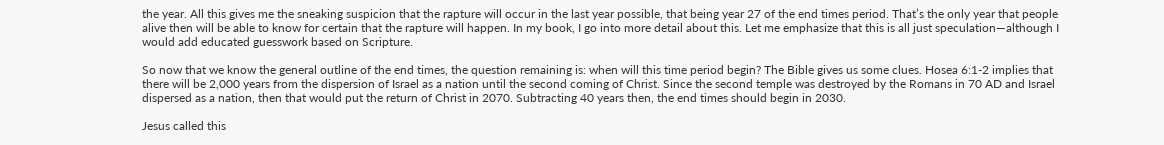the year. All this gives me the sneaking suspicion that the rapture will occur in the last year possible, that being year 27 of the end times period. That’s the only year that people alive then will be able to know for certain that the rapture will happen. In my book, I go into more detail about this. Let me emphasize that this is all just speculation—although I would add educated guesswork based on Scripture.

So now that we know the general outline of the end times, the question remaining is: when will this time period begin? The Bible gives us some clues. Hosea 6:1-2 implies that there will be 2,000 years from the dispersion of Israel as a nation until the second coming of Christ. Since the second temple was destroyed by the Romans in 70 AD and Israel dispersed as a nation, then that would put the return of Christ in 2070. Subtracting 40 years then, the end times should begin in 2030.

Jesus called this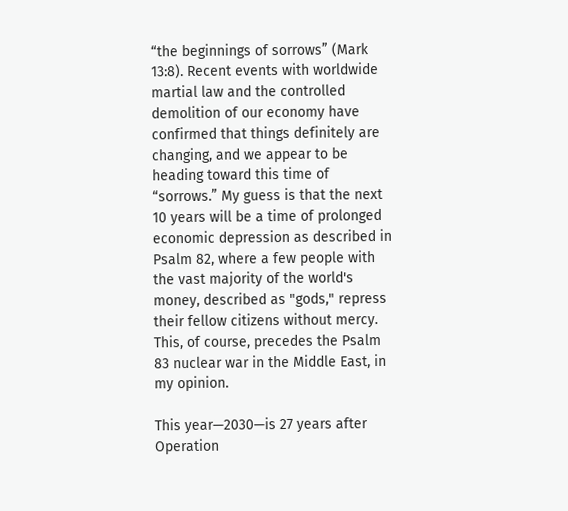“the beginnings of sorrows” (Mark 13:8). Recent events with worldwide martial law and the controlled demolition of our economy have confirmed that things definitely are changing, and we appear to be heading toward this time of “sorrows.” My guess is that the next 10 years will be a time of prolonged economic depression as described in Psalm 82, where a few people with the vast majority of the world's money, described as "gods," repress their fellow citizens without mercy. This, of course, precedes the Psalm 83 nuclear war in the Middle East, in my opinion.

This year—2030—is 27 years after Operation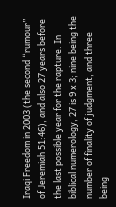Iraqi Freedom in 2003 (the second “rumour” of Jeremiah 51:46), and also 27 years before the last possible year for the rapture. In biblical numerology, 27 is 9 x 3; nine being the number of finality of judgment, and three being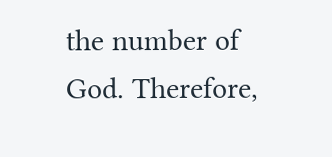the number of God. Therefore,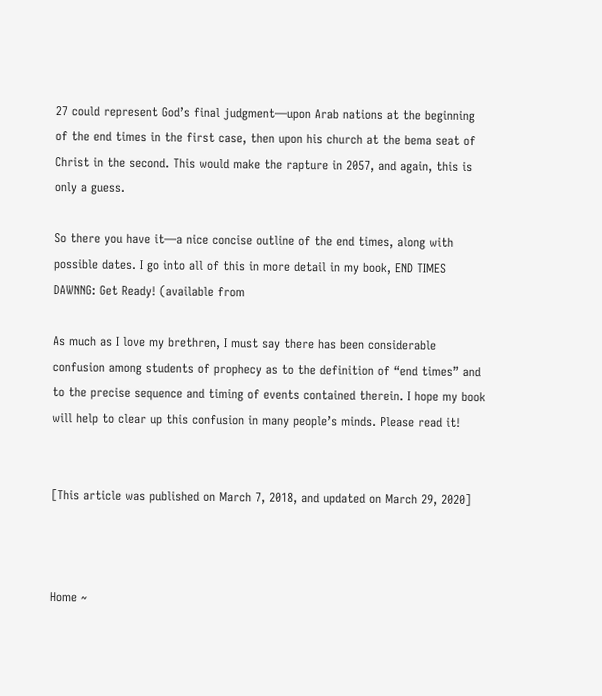27 could represent God’s final judgment—upon Arab nations at the beginning of the end times in the first case, then upon his church at the bema seat of Christ in the second. This would make the rapture in 2057, and again, this is only a guess.

So there you have it—a nice concise outline of the end times, along with possible dates. I go into all of this in more detail in my book, END TIMES DAWNNG: Get Ready! (available from

As much as I love my brethren, I must say there has been considerable confusion among students of prophecy as to the definition of “end times” and to the precise sequence and timing of events contained therein. I hope my book will help to clear up this confusion in many people’s minds. Please read it!


[This article was published on March 7, 2018, and updated on March 29, 2020]



Home ~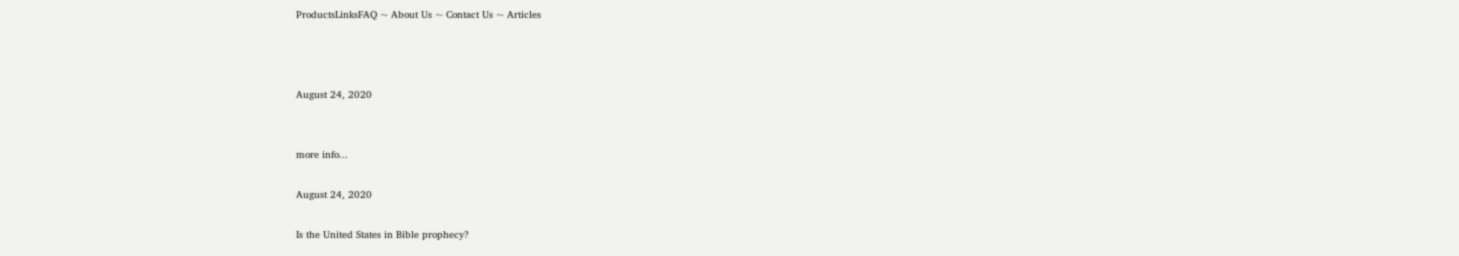ProductsLinksFAQ ~ About Us ~ Contact Us ~ Articles



August 24, 2020


more info...

August 24, 2020

Is the United States in Bible prophecy?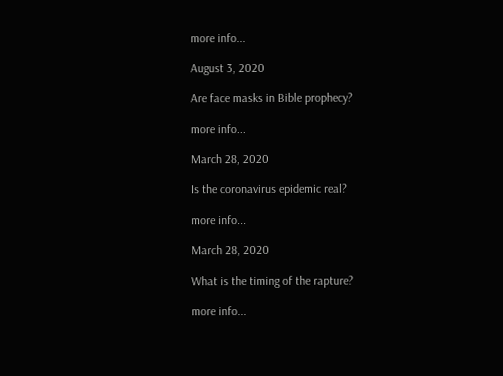more info...

August 3, 2020

Are face masks in Bible prophecy?

more info...

March 28, 2020

Is the coronavirus epidemic real?

more info...

March 28, 2020

What is the timing of the rapture?

more info...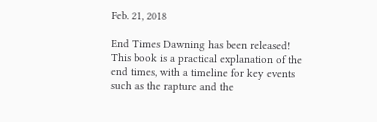Feb. 21, 2018

End Times Dawning has been released! This book is a practical explanation of the end times, with a timeline for key events such as the rapture and the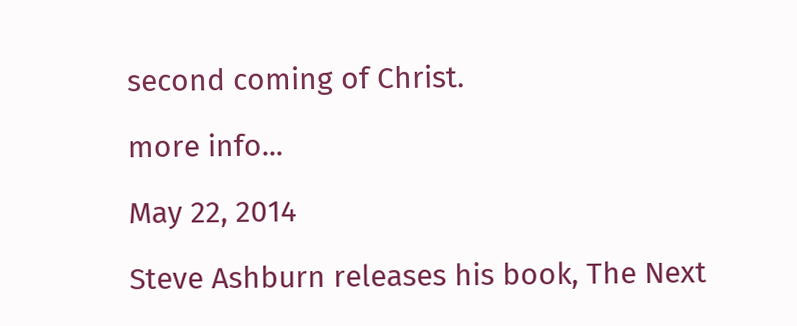second coming of Christ.

more info...

May 22, 2014

Steve Ashburn releases his book, The Next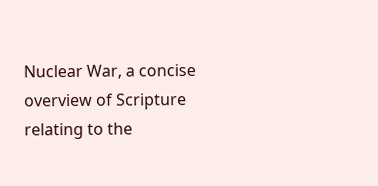Nuclear War, a concise overview of Scripture relating to the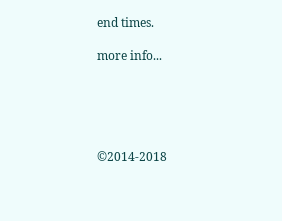end times.

more info...





©2014-2018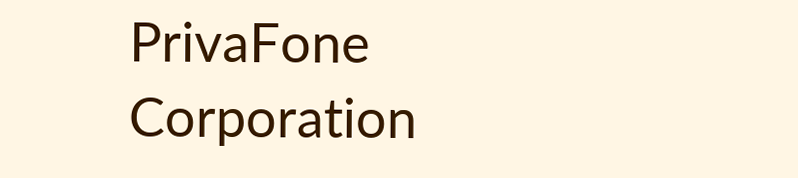PrivaFone Corporation